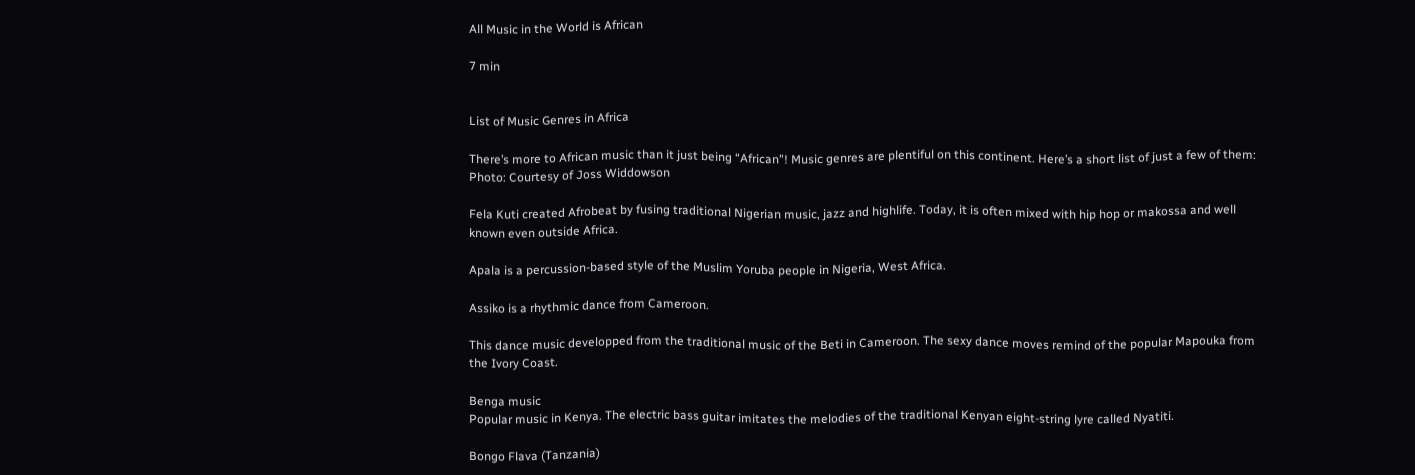All Music in the World is African

7 min


List of Music Genres in Africa

There’s more to African music than it just being “African”! Music genres are plentiful on this continent. Here’s a short list of just a few of them: Photo: Courtesy of Joss Widdowson

Fela Kuti created Afrobeat by fusing traditional Nigerian music, jazz and highlife. Today, it is often mixed with hip hop or makossa and well known even outside Africa.

Apala is a percussion-based style of the Muslim Yoruba people in Nigeria, West Africa.

Assiko is a rhythmic dance from Cameroon.

This dance music developped from the traditional music of the Beti in Cameroon. The sexy dance moves remind of the popular Mapouka from the Ivory Coast.

Benga music
Popular music in Kenya. The electric bass guitar imitates the melodies of the traditional Kenyan eight-string lyre called Nyatiti.

Bongo Flava (Tanzania)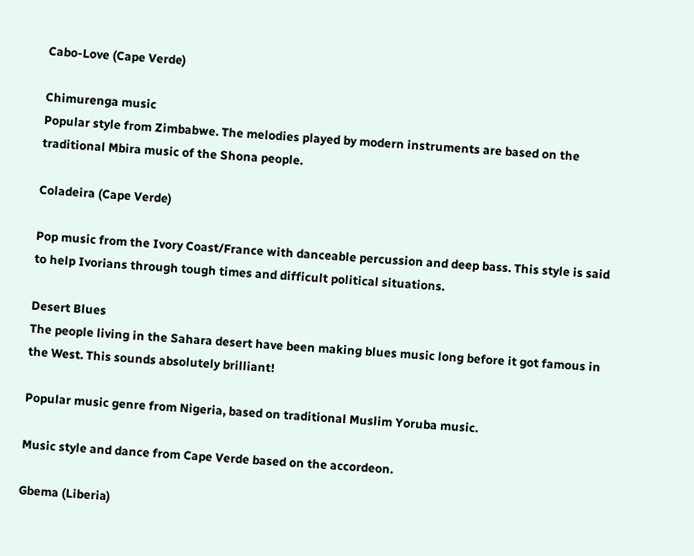Cabo-Love (Cape Verde)

Chimurenga music
Popular style from Zimbabwe. The melodies played by modern instruments are based on the traditional Mbira music of the Shona people.

Coladeira (Cape Verde)

Pop music from the Ivory Coast/France with danceable percussion and deep bass. This style is said to help Ivorians through tough times and difficult political situations.

Desert Blues
The people living in the Sahara desert have been making blues music long before it got famous in the West. This sounds absolutely brilliant!

Popular music genre from Nigeria, based on traditional Muslim Yoruba music.

Music style and dance from Cape Verde based on the accordeon.

Gbema (Liberia)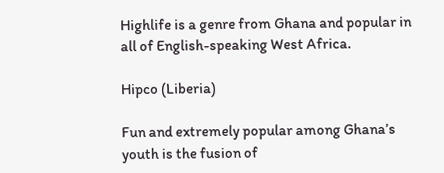Highlife is a genre from Ghana and popular in all of English-speaking West Africa.

Hipco (Liberia)

Fun and extremely popular among Ghana’s youth is the fusion of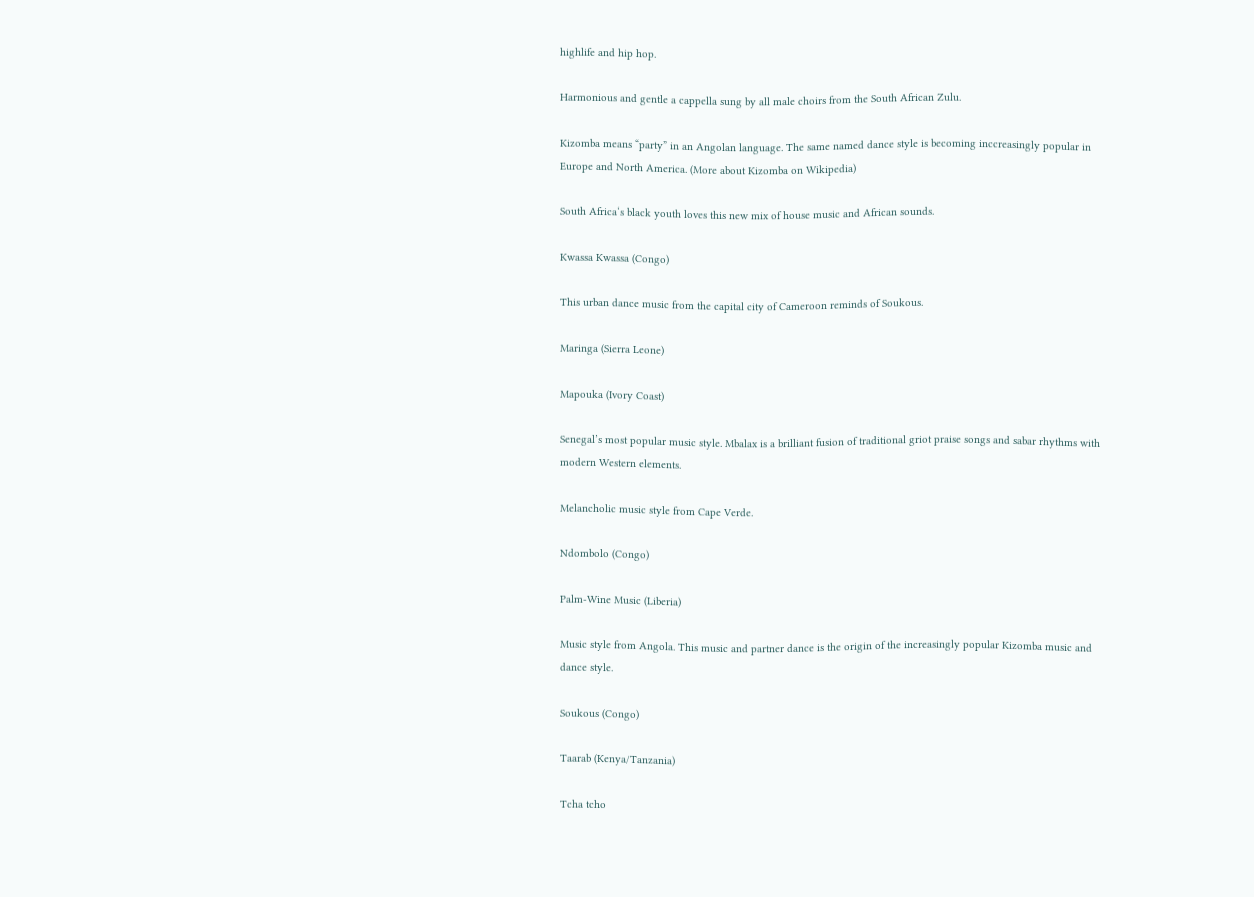highlife and hip hop.

Harmonious and gentle a cappella sung by all male choirs from the South African Zulu.

Kizomba means “party” in an Angolan language. The same named dance style is becoming inccreasingly popular in Europe and North America. (More about Kizomba on Wikipedia)

South Africa‘s black youth loves this new mix of house music and African sounds.

Kwassa Kwassa (Congo)

This urban dance music from the capital city of Cameroon reminds of Soukous.

Maringa (Sierra Leone)

Mapouka (Ivory Coast)

Senegal’s most popular music style. Mbalax is a brilliant fusion of traditional griot praise songs and sabar rhythms with modern Western elements.

Melancholic music style from Cape Verde.

Ndombolo (Congo)

Palm-Wine Music (Liberia)

Music style from Angola. This music and partner dance is the origin of the increasingly popular Kizomba music and dance style.

Soukous (Congo)

Taarab (Kenya/Tanzania)

Tcha tcho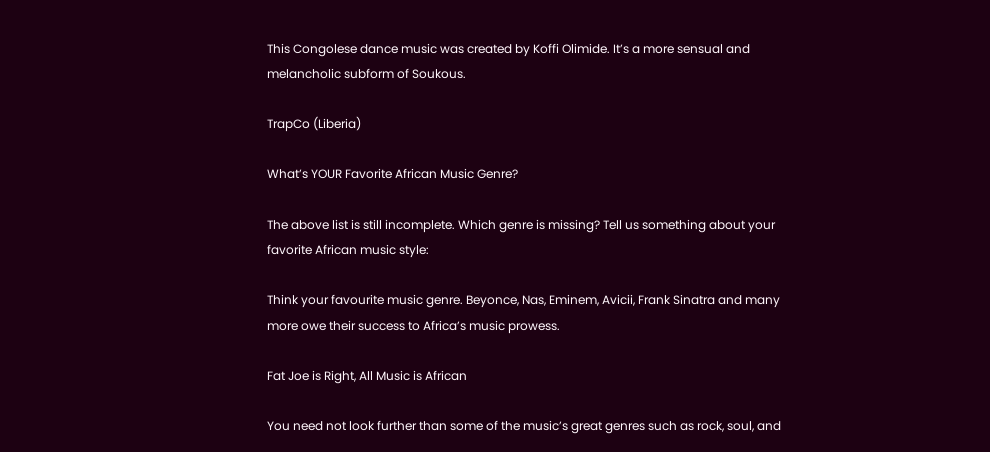This Congolese dance music was created by Koffi Olimide. It’s a more sensual and melancholic subform of Soukous.

TrapCo (Liberia)

What’s YOUR Favorite African Music Genre?

The above list is still incomplete. Which genre is missing? Tell us something about your favorite African music style:

Think your favourite music genre. Beyonce, Nas, Eminem, Avicii, Frank Sinatra and many more owe their success to Africa’s music prowess.

Fat Joe is Right, All Music is African

You need not look further than some of the music’s great genres such as rock, soul, and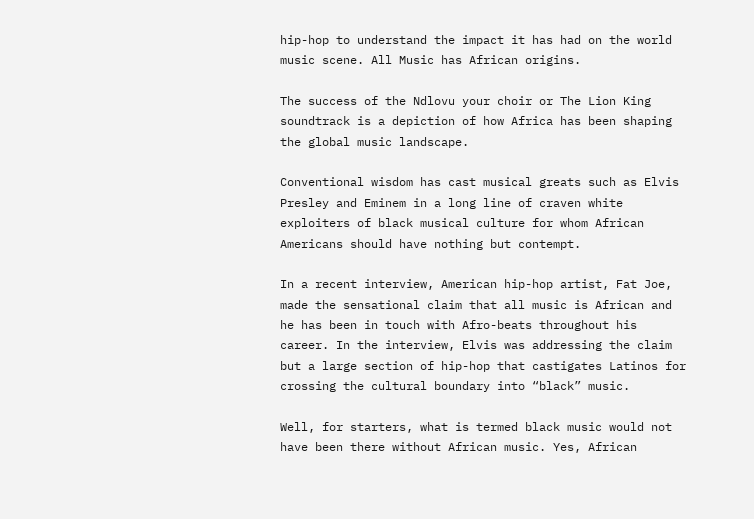hip-hop to understand the impact it has had on the world music scene. All Music has African origins.

The success of the Ndlovu your choir or The Lion King soundtrack is a depiction of how Africa has been shaping the global music landscape.

Conventional wisdom has cast musical greats such as Elvis Presley and Eminem in a long line of craven white exploiters of black musical culture for whom African Americans should have nothing but contempt.

In a recent interview, American hip-hop artist, Fat Joe, made the sensational claim that all music is African and he has been in touch with Afro-beats throughout his career. In the interview, Elvis was addressing the claim but a large section of hip-hop that castigates Latinos for crossing the cultural boundary into “black” music.

Well, for starters, what is termed black music would not have been there without African music. Yes, African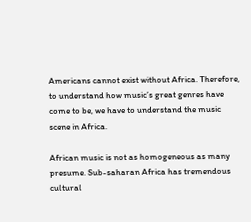Americans cannot exist without Africa. Therefore, to understand how music’s great genres have come to be, we have to understand the music scene in Africa.

African music is not as homogeneous as many presume. Sub-saharan Africa has tremendous cultural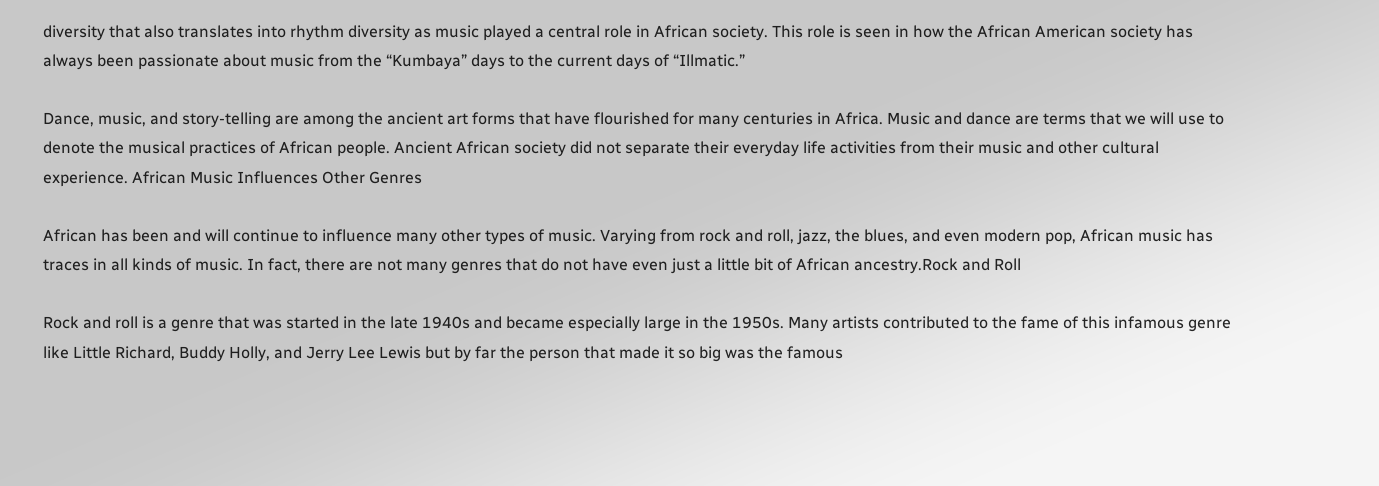diversity that also translates into rhythm diversity as music played a central role in African society. This role is seen in how the African American society has always been passionate about music from the “Kumbaya” days to the current days of “Illmatic.”

Dance, music, and story-telling are among the ancient art forms that have flourished for many centuries in Africa. Music and dance are terms that we will use to denote the musical practices of African people. Ancient African society did not separate their everyday life activities from their music and other cultural experience. African Music Influences Other Genres

African has been and will continue to influence many other types of music. Varying from rock and roll, jazz, the blues, and even modern pop, African music has traces in all kinds of music. In fact, there are not many genres that do not have even just a little bit of African ancestry.Rock and Roll

Rock and roll is a genre that was started in the late 1940s and became especially large in the 1950s. Many artists contributed to the fame of this infamous genre like Little Richard, Buddy Holly, and Jerry Lee Lewis but by far the person that made it so big was the famous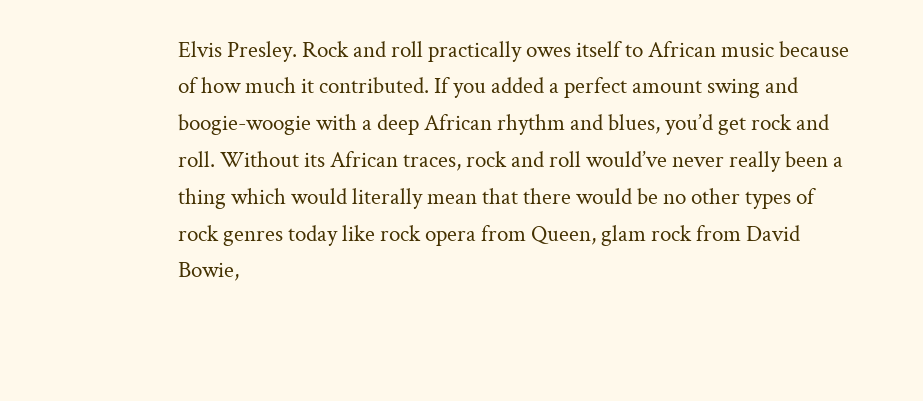Elvis Presley. Rock and roll practically owes itself to African music because of how much it contributed. If you added a perfect amount swing and boogie-woogie with a deep African rhythm and blues, you’d get rock and roll. Without its African traces, rock and roll would’ve never really been a thing which would literally mean that there would be no other types of rock genres today like rock opera from Queen, glam rock from David Bowie,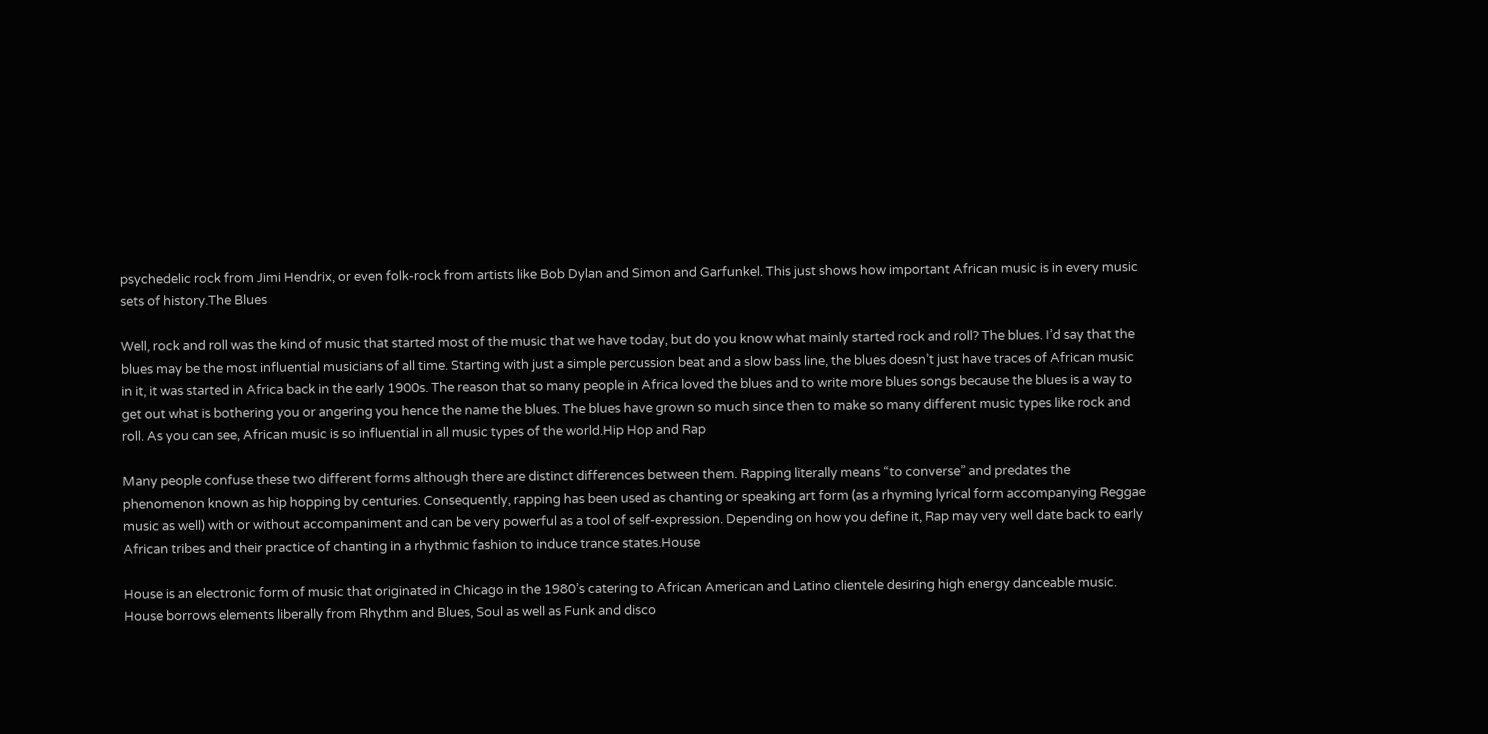psychedelic rock from Jimi Hendrix, or even folk-rock from artists like Bob Dylan and Simon and Garfunkel. This just shows how important African music is in every music sets of history.The Blues

Well, rock and roll was the kind of music that started most of the music that we have today, but do you know what mainly started rock and roll? The blues. I’d say that the blues may be the most influential musicians of all time. Starting with just a simple percussion beat and a slow bass line, the blues doesn’t just have traces of African music in it, it was started in Africa back in the early 1900s. The reason that so many people in Africa loved the blues and to write more blues songs because the blues is a way to get out what is bothering you or angering you hence the name the blues. The blues have grown so much since then to make so many different music types like rock and roll. As you can see, African music is so influential in all music types of the world.Hip Hop and Rap

Many people confuse these two different forms although there are distinct differences between them. Rapping literally means “to converse” and predates the phenomenon known as hip hopping by centuries. Consequently, rapping has been used as chanting or speaking art form (as a rhyming lyrical form accompanying Reggae music as well) with or without accompaniment and can be very powerful as a tool of self-expression. Depending on how you define it, Rap may very well date back to early African tribes and their practice of chanting in a rhythmic fashion to induce trance states.House

House is an electronic form of music that originated in Chicago in the 1980’s catering to African American and Latino clientele desiring high energy danceable music. House borrows elements liberally from Rhythm and Blues, Soul as well as Funk and disco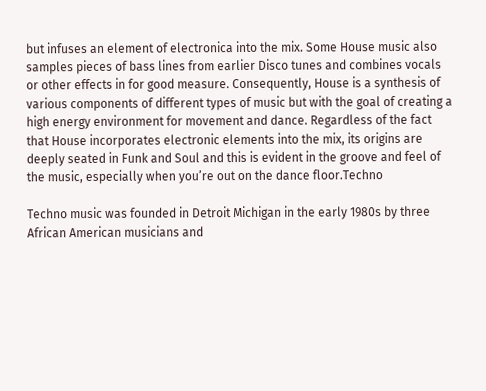but infuses an element of electronica into the mix. Some House music also samples pieces of bass lines from earlier Disco tunes and combines vocals or other effects in for good measure. Consequently, House is a synthesis of various components of different types of music but with the goal of creating a high energy environment for movement and dance. Regardless of the fact that House incorporates electronic elements into the mix, its origins are deeply seated in Funk and Soul and this is evident in the groove and feel of the music, especially when you’re out on the dance floor.Techno

Techno music was founded in Detroit Michigan in the early 1980s by three African American musicians and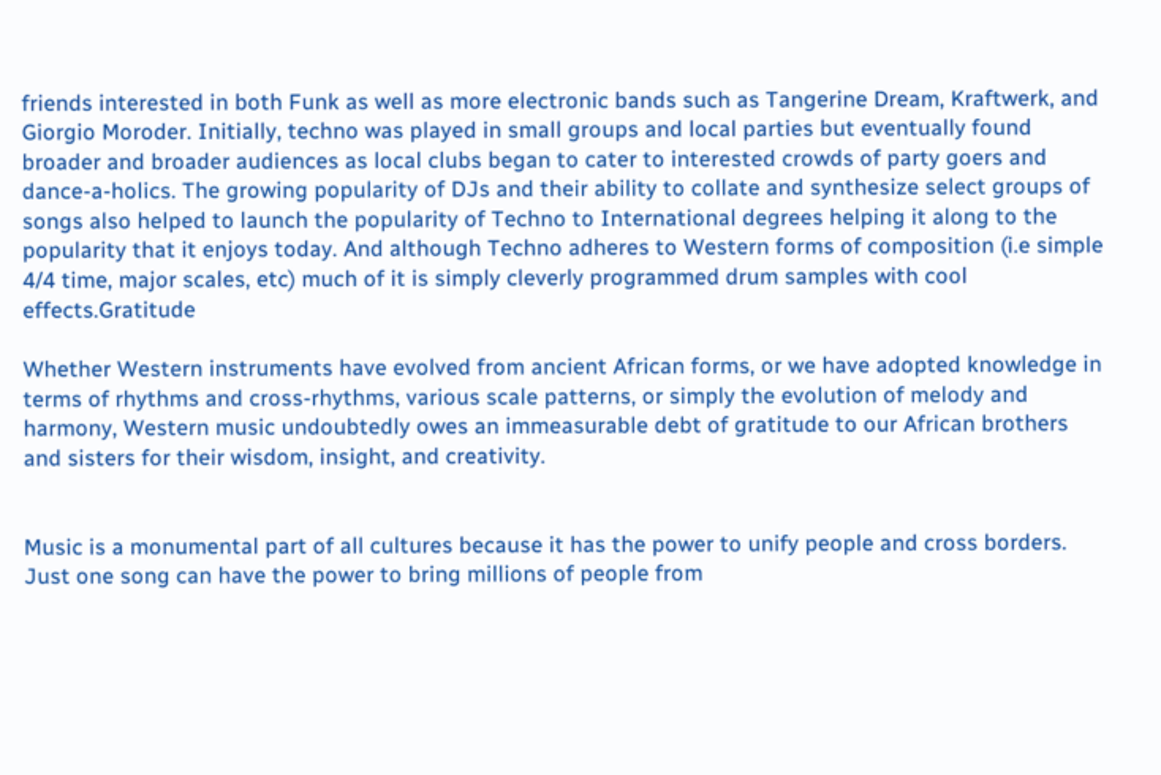friends interested in both Funk as well as more electronic bands such as Tangerine Dream, Kraftwerk, and Giorgio Moroder. Initially, techno was played in small groups and local parties but eventually found broader and broader audiences as local clubs began to cater to interested crowds of party goers and dance-a-holics. The growing popularity of DJs and their ability to collate and synthesize select groups of songs also helped to launch the popularity of Techno to International degrees helping it along to the popularity that it enjoys today. And although Techno adheres to Western forms of composition (i.e simple 4/4 time, major scales, etc) much of it is simply cleverly programmed drum samples with cool effects.Gratitude

Whether Western instruments have evolved from ancient African forms, or we have adopted knowledge in terms of rhythms and cross-rhythms, various scale patterns, or simply the evolution of melody and harmony, Western music undoubtedly owes an immeasurable debt of gratitude to our African brothers and sisters for their wisdom, insight, and creativity.


Music is a monumental part of all cultures because it has the power to unify people and cross borders. Just one song can have the power to bring millions of people from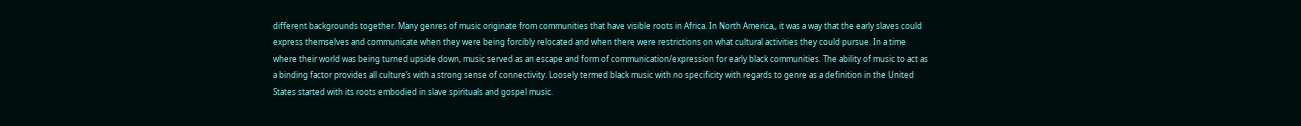different backgrounds together. Many genres of music originate from communities that have visible roots in Africa. In North America,, it was a way that the early slaves could express themselves and communicate when they were being forcibly relocated and when there were restrictions on what cultural activities they could pursue. In a time where their world was being turned upside down, music served as an escape and form of communication/expression for early black communities. The ability of music to act as a binding factor provides all culture’s with a strong sense of connectivity. Loosely termed black music with no specificity with regards to genre as a definition in the United States started with its roots embodied in slave spirituals and gospel music.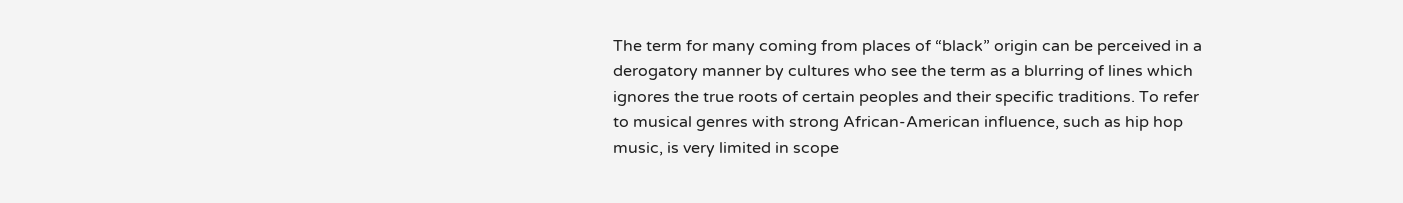The term for many coming from places of “black” origin can be perceived in a derogatory manner by cultures who see the term as a blurring of lines which ignores the true roots of certain peoples and their specific traditions. To refer to musical genres with strong African-American influence, such as hip hop music, is very limited in scope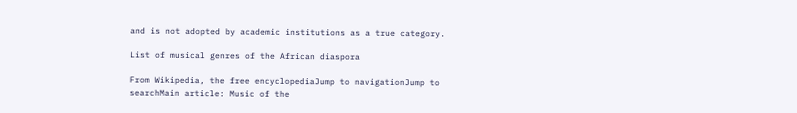and is not adopted by academic institutions as a true category.

List of musical genres of the African diaspora

From Wikipedia, the free encyclopediaJump to navigationJump to searchMain article: Music of the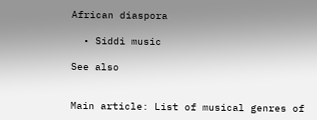African diaspora

  • Siddi music

See also


Main article: List of musical genres of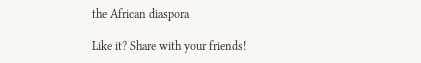the African diaspora

Like it? Share with your friends!